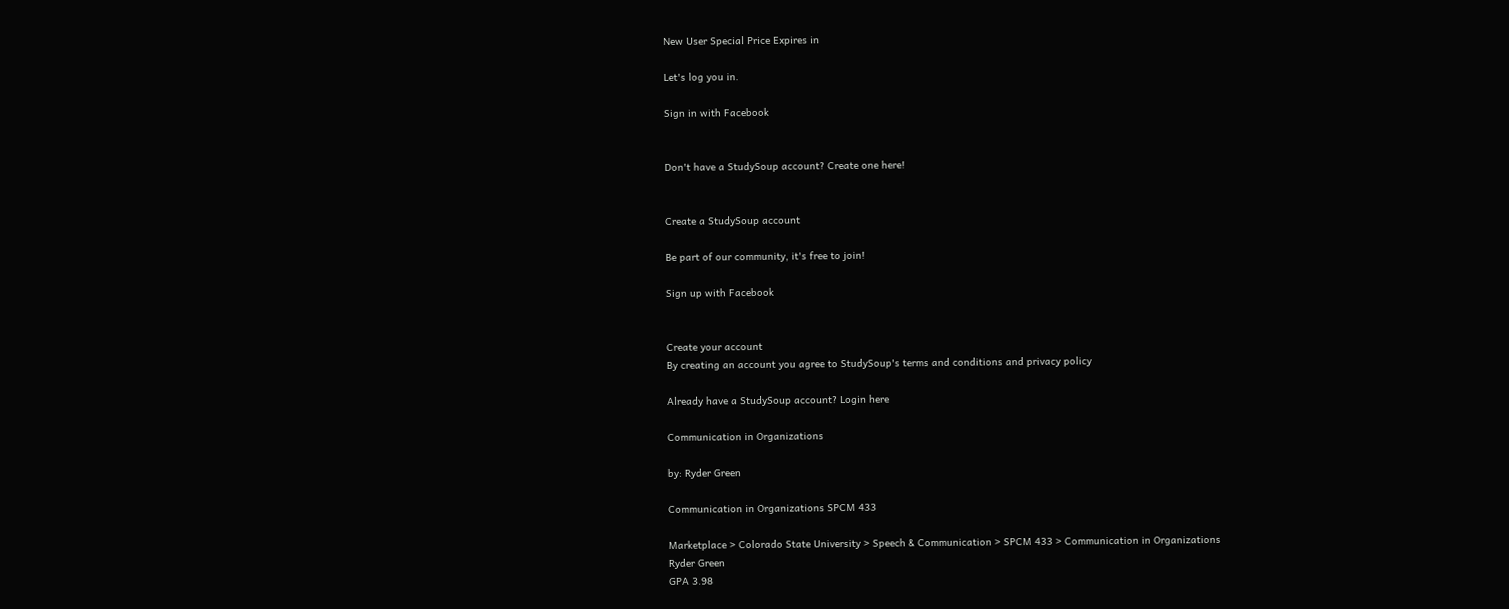New User Special Price Expires in

Let's log you in.

Sign in with Facebook


Don't have a StudySoup account? Create one here!


Create a StudySoup account

Be part of our community, it's free to join!

Sign up with Facebook


Create your account
By creating an account you agree to StudySoup's terms and conditions and privacy policy

Already have a StudySoup account? Login here

Communication in Organizations

by: Ryder Green

Communication in Organizations SPCM 433

Marketplace > Colorado State University > Speech & Communication > SPCM 433 > Communication in Organizations
Ryder Green
GPA 3.98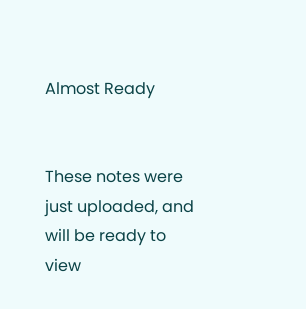Almost Ready


These notes were just uploaded, and will be ready to view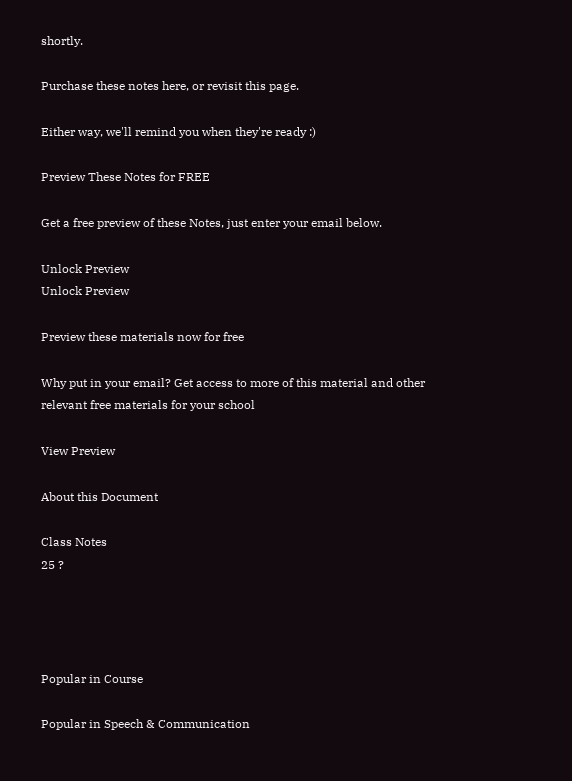shortly.

Purchase these notes here, or revisit this page.

Either way, we'll remind you when they're ready :)

Preview These Notes for FREE

Get a free preview of these Notes, just enter your email below.

Unlock Preview
Unlock Preview

Preview these materials now for free

Why put in your email? Get access to more of this material and other relevant free materials for your school

View Preview

About this Document

Class Notes
25 ?




Popular in Course

Popular in Speech & Communication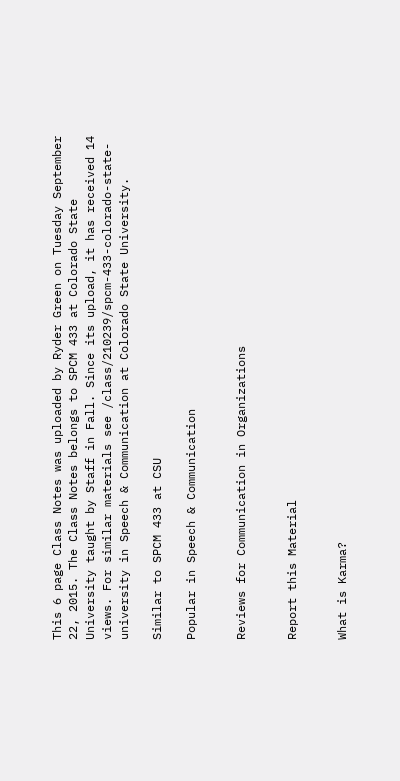This 6 page Class Notes was uploaded by Ryder Green on Tuesday September 22, 2015. The Class Notes belongs to SPCM 433 at Colorado State University taught by Staff in Fall. Since its upload, it has received 14 views. For similar materials see /class/210239/spcm-433-colorado-state-university in Speech & Communication at Colorado State University.

Similar to SPCM 433 at CSU

Popular in Speech & Communication


Reviews for Communication in Organizations


Report this Material


What is Karma?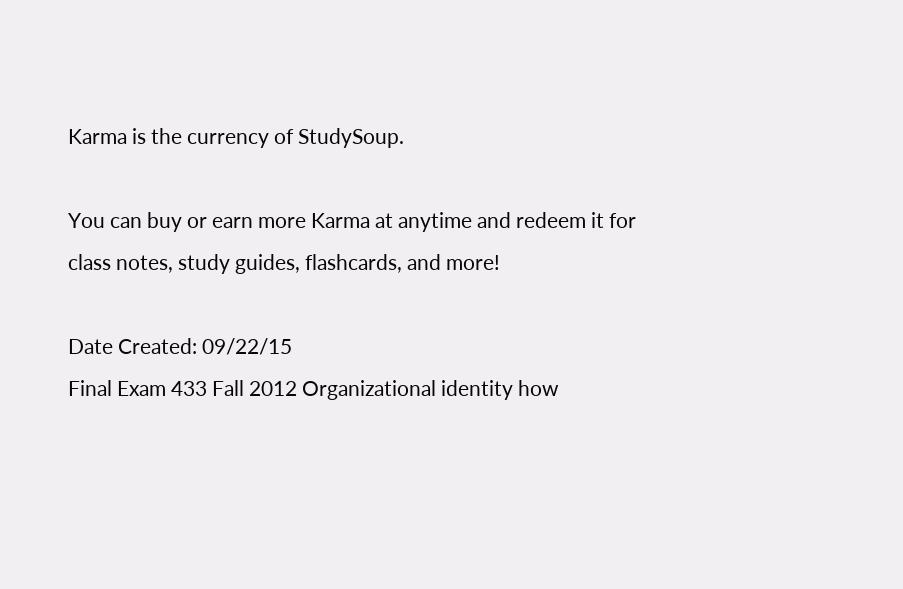Karma is the currency of StudySoup.

You can buy or earn more Karma at anytime and redeem it for class notes, study guides, flashcards, and more!

Date Created: 09/22/15
Final Exam 433 Fall 2012 Organizational identity how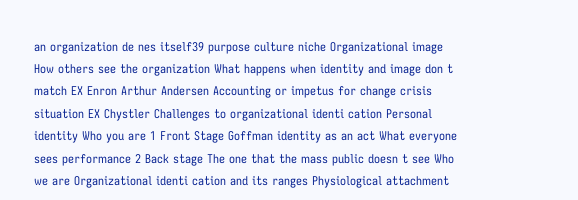an organization de nes itself39 purpose culture niche Organizational image How others see the organization What happens when identity and image don t match EX Enron Arthur Andersen Accounting or impetus for change crisis situation EX Chystler Challenges to organizational identi cation Personal identity Who you are 1 Front Stage Goffman identity as an act What everyone sees performance 2 Back stage The one that the mass public doesn t see Who we are Organizational identi cation and its ranges Physiological attachment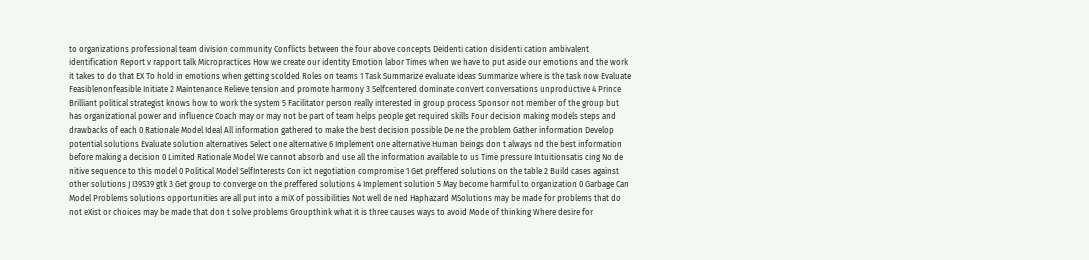to organizations professional team division community Conflicts between the four above concepts Deidenti cation disidenti cation ambivalent identification Report v rapport talk Micropractices How we create our identity Emotion labor Times when we have to put aside our emotions and the work it takes to do that EX To hold in emotions when getting scolded Roles on teams 1 Task Summarize evaluate ideas Summarize where is the task now Evaluate Feasiblenonfeasible Initiate 2 Maintenance Relieve tension and promote harmony 3 Selfcentered dominate convert conversations unproductive 4 Prince Brilliant political strategist knows how to work the system 5 Facilitator person really interested in group process Sponsor not member of the group but has organizational power and influence Coach may or may not be part of team helps people get required skills Four decision making models steps and drawbacks of each 0 Rationale Model Ideal All information gathered to make the best decision possible De ne the problem Gather information Develop potential solutions Evaluate solution alternatives Select one alternative 6 Implement one alternative Human beings don t always nd the best information before making a decision 0 Limited Rationale Model We cannot absorb and use all the information available to us Time pressure Intuitionsatis cing No de nitive sequence to this model 0 Political Model SelfInterests Con ict negotiation compromise 1 Get preffered solutions on the table 2 Build cases against other solutions J I39S39 gtk 3 Get group to converge on the preffered solutions 4 Implement solution 5 May become harmful to organization 0 Garbage Can Model Problems solutions opportunities are all put into a miX of possibilities Not well de ned Haphazard MSolutions may be made for problems that do not eXist or choices may be made that don t solve problems Groupthink what it is three causes ways to avoid Mode of thinking Where desire for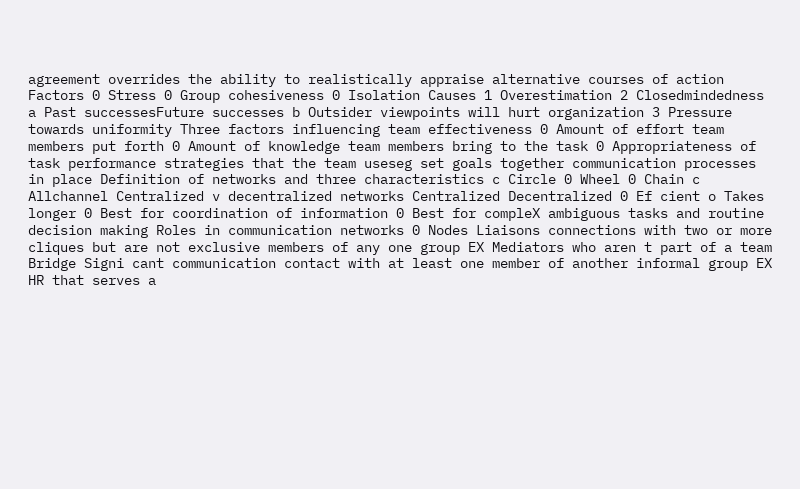agreement overrides the ability to realistically appraise alternative courses of action Factors 0 Stress 0 Group cohesiveness 0 Isolation Causes 1 Overestimation 2 Closedmindedness a Past successesFuture successes b Outsider viewpoints will hurt organization 3 Pressure towards uniformity Three factors influencing team effectiveness 0 Amount of effort team members put forth 0 Amount of knowledge team members bring to the task 0 Appropriateness of task performance strategies that the team useseg set goals together communication processes in place Definition of networks and three characteristics c Circle 0 Wheel 0 Chain c Allchannel Centralized v decentralized networks Centralized Decentralized 0 Ef cient o Takes longer 0 Best for coordination of information 0 Best for compleX ambiguous tasks and routine decision making Roles in communication networks 0 Nodes Liaisons connections with two or more cliques but are not exclusive members of any one group EX Mediators who aren t part of a team Bridge Signi cant communication contact with at least one member of another informal group EX HR that serves a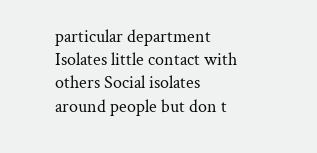particular department Isolates little contact with others Social isolates around people but don t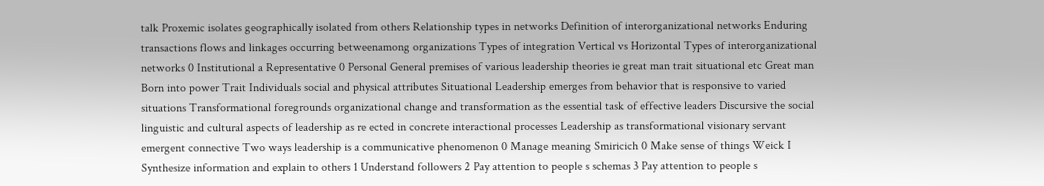talk Proxemic isolates geographically isolated from others Relationship types in networks Definition of interorganizational networks Enduring transactions flows and linkages occurring betweenamong organizations Types of integration Vertical vs Horizontal Types of interorganizational networks 0 Institutional a Representative 0 Personal General premises of various leadership theories ie great man trait situational etc Great man Born into power Trait Individuals social and physical attributes Situational Leadership emerges from behavior that is responsive to varied situations Transformational foregrounds organizational change and transformation as the essential task of effective leaders Discursive the social linguistic and cultural aspects of leadership as re ected in concrete interactional processes Leadership as transformational visionary servant emergent connective Two ways leadership is a communicative phenomenon 0 Manage meaning Smiricich 0 Make sense of things Weick I Synthesize information and explain to others 1 Understand followers 2 Pay attention to people s schemas 3 Pay attention to people s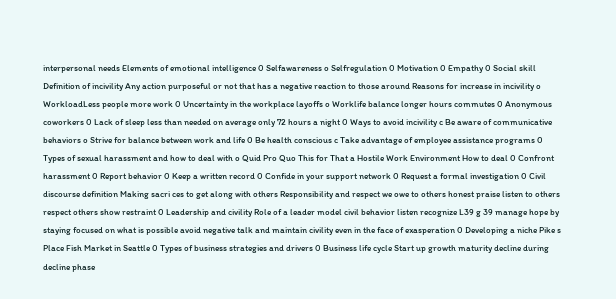interpersonal needs Elements of emotional intelligence 0 Selfawareness o Selfregulation 0 Motivation 0 Empathy 0 Social skill Definition of incivility Any action purposeful or not that has a negative reaction to those around Reasons for increase in incivility o WorkloadLess people more work 0 Uncertainty in the workplace layoffs o Worklife balance longer hours commutes 0 Anonymous coworkers 0 Lack of sleep less than needed on average only 72 hours a night 0 Ways to avoid incivility c Be aware of communicative behaviors o Strive for balance between work and life 0 Be health conscious c Take advantage of employee assistance programs 0 Types of sexual harassment and how to deal with o Quid Pro Quo This for That a Hostile Work Environment How to deal 0 Confront harassment 0 Report behavior 0 Keep a written record 0 Confide in your support network 0 Request a formal investigation 0 Civil discourse definition Making sacri ces to get along with others Responsibility and respect we owe to others honest praise listen to others respect others show restraint 0 Leadership and civility Role of a leader model civil behavior listen recognize L39 g 39 manage hope by staying focused on what is possible avoid negative talk and maintain civility even in the face of exasperation 0 Developing a niche Pike s Place Fish Market in Seattle 0 Types of business strategies and drivers 0 Business life cycle Start up growth maturity decline during decline phase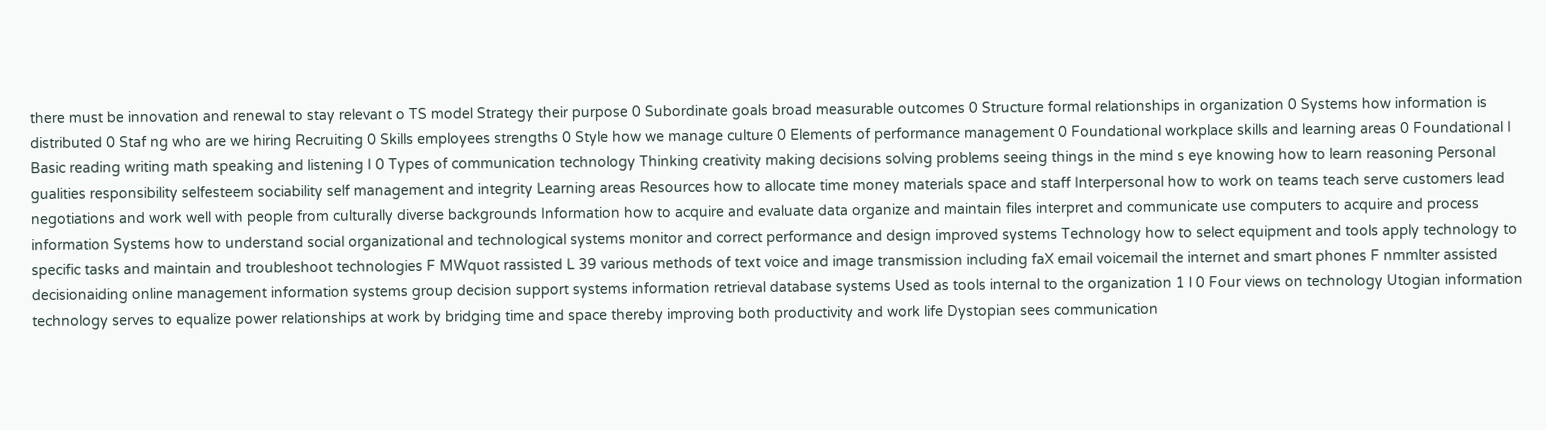there must be innovation and renewal to stay relevant o TS model Strategy their purpose 0 Subordinate goals broad measurable outcomes 0 Structure formal relationships in organization 0 Systems how information is distributed 0 Staf ng who are we hiring Recruiting 0 Skills employees strengths 0 Style how we manage culture 0 Elements of performance management 0 Foundational workplace skills and learning areas 0 Foundational I Basic reading writing math speaking and listening I 0 Types of communication technology Thinking creativity making decisions solving problems seeing things in the mind s eye knowing how to learn reasoning Personal gualities responsibility selfesteem sociability self management and integrity Learning areas Resources how to allocate time money materials space and staff Interpersonal how to work on teams teach serve customers lead negotiations and work well with people from culturally diverse backgrounds Information how to acquire and evaluate data organize and maintain files interpret and communicate use computers to acquire and process information Systems how to understand social organizational and technological systems monitor and correct performance and design improved systems Technology how to select equipment and tools apply technology to specific tasks and maintain and troubleshoot technologies F MWquot rassisted L 39 various methods of text voice and image transmission including faX email voicemail the internet and smart phones F nmmlter assisted decisionaiding online management information systems group decision support systems information retrieval database systems Used as tools internal to the organization 1 l 0 Four views on technology Utogian information technology serves to equalize power relationships at work by bridging time and space thereby improving both productivity and work life Dystopian sees communication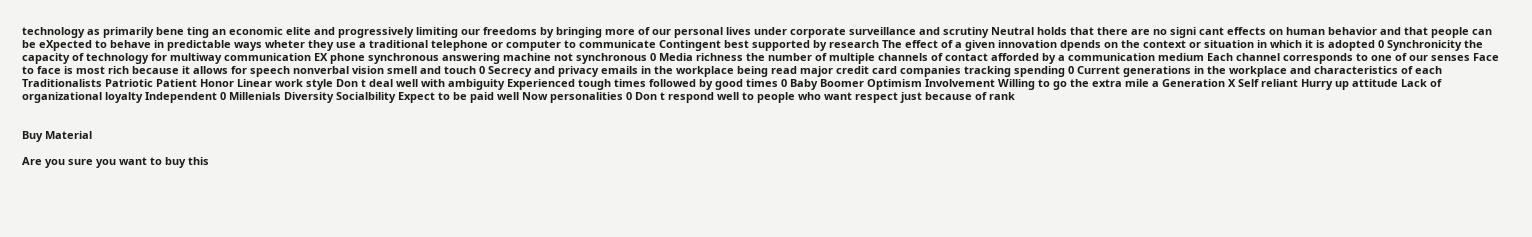technology as primarily bene ting an economic elite and progressively limiting our freedoms by bringing more of our personal lives under corporate surveillance and scrutiny Neutral holds that there are no signi cant effects on human behavior and that people can be eXpected to behave in predictable ways wheter they use a traditional telephone or computer to communicate Contingent best supported by research The effect of a given innovation dpends on the context or situation in which it is adopted 0 Synchronicity the capacity of technology for multiway communication EX phone synchronous answering machine not synchronous 0 Media richness the number of multiple channels of contact afforded by a communication medium Each channel corresponds to one of our senses Face to face is most rich because it allows for speech nonverbal vision smell and touch 0 Secrecy and privacy emails in the workplace being read major credit card companies tracking spending 0 Current generations in the workplace and characteristics of each Traditionalists Patriotic Patient Honor Linear work style Don t deal well with ambiguity Experienced tough times followed by good times 0 Baby Boomer Optimism Involvement Willing to go the extra mile a Generation X Self reliant Hurry up attitude Lack of organizational loyalty Independent 0 Millenials Diversity Socialbility Expect to be paid well Now personalities 0 Don t respond well to people who want respect just because of rank


Buy Material

Are you sure you want to buy this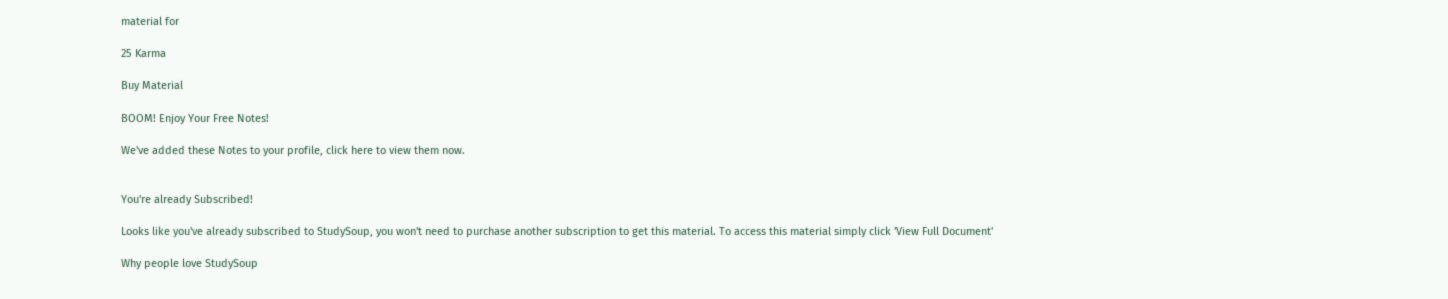material for

25 Karma

Buy Material

BOOM! Enjoy Your Free Notes!

We've added these Notes to your profile, click here to view them now.


You're already Subscribed!

Looks like you've already subscribed to StudySoup, you won't need to purchase another subscription to get this material. To access this material simply click 'View Full Document'

Why people love StudySoup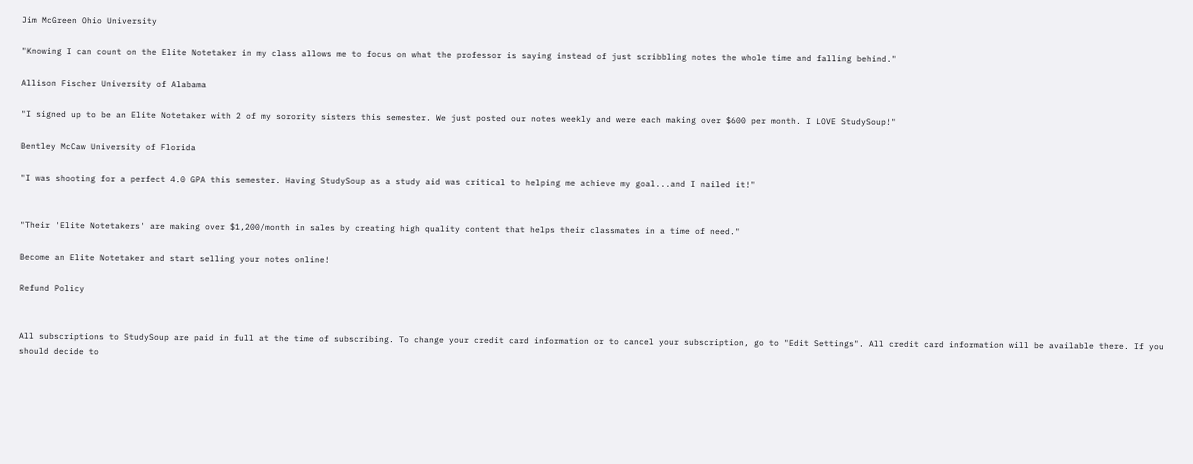Jim McGreen Ohio University

"Knowing I can count on the Elite Notetaker in my class allows me to focus on what the professor is saying instead of just scribbling notes the whole time and falling behind."

Allison Fischer University of Alabama

"I signed up to be an Elite Notetaker with 2 of my sorority sisters this semester. We just posted our notes weekly and were each making over $600 per month. I LOVE StudySoup!"

Bentley McCaw University of Florida

"I was shooting for a perfect 4.0 GPA this semester. Having StudySoup as a study aid was critical to helping me achieve my goal...and I nailed it!"


"Their 'Elite Notetakers' are making over $1,200/month in sales by creating high quality content that helps their classmates in a time of need."

Become an Elite Notetaker and start selling your notes online!

Refund Policy


All subscriptions to StudySoup are paid in full at the time of subscribing. To change your credit card information or to cancel your subscription, go to "Edit Settings". All credit card information will be available there. If you should decide to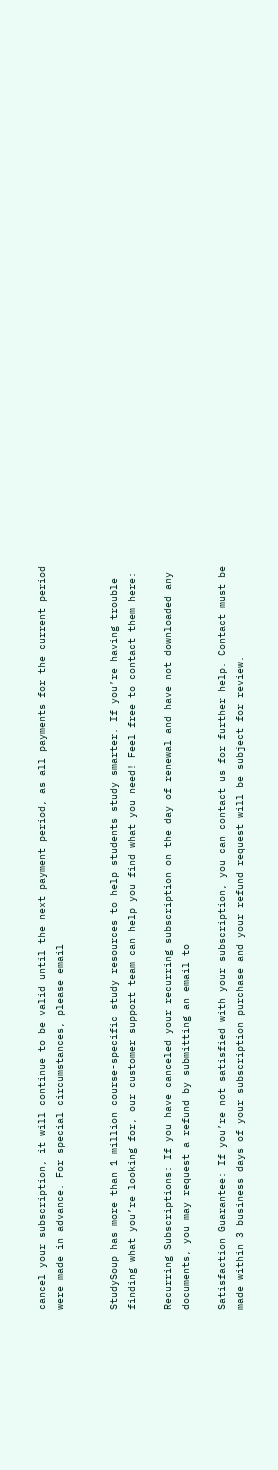cancel your subscription, it will continue to be valid until the next payment period, as all payments for the current period were made in advance. For special circumstances, please email


StudySoup has more than 1 million course-specific study resources to help students study smarter. If you’re having trouble finding what you’re looking for, our customer support team can help you find what you need! Feel free to contact them here:

Recurring Subscriptions: If you have canceled your recurring subscription on the day of renewal and have not downloaded any documents, you may request a refund by submitting an email to

Satisfaction Guarantee: If you’re not satisfied with your subscription, you can contact us for further help. Contact must be made within 3 business days of your subscription purchase and your refund request will be subject for review.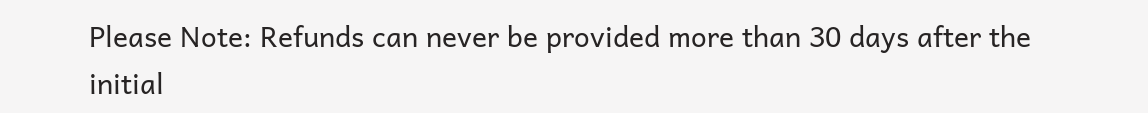Please Note: Refunds can never be provided more than 30 days after the initial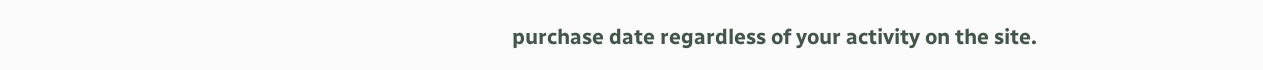purchase date regardless of your activity on the site.